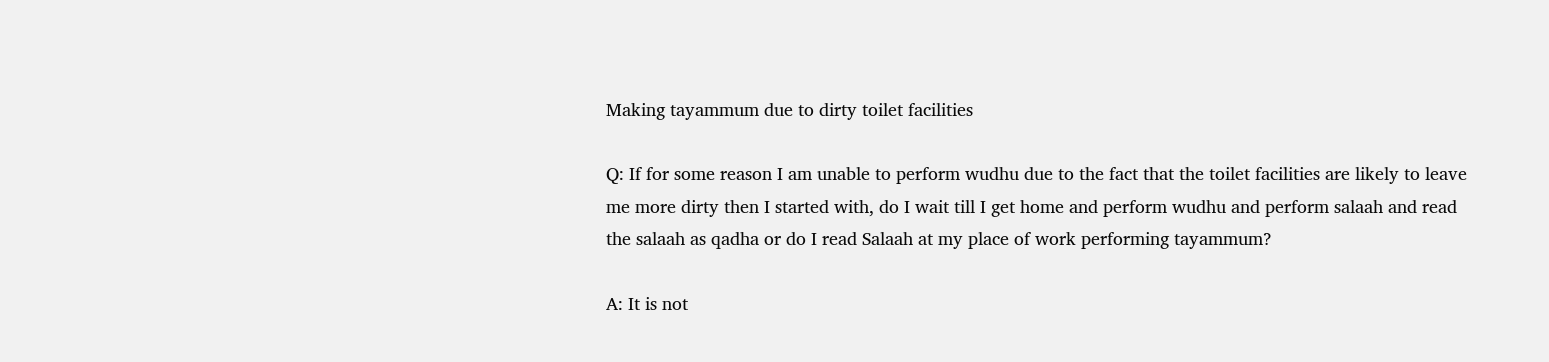Making tayammum due to dirty toilet facilities

Q: If for some reason I am unable to perform wudhu due to the fact that the toilet facilities are likely to leave me more dirty then I started with, do I wait till I get home and perform wudhu and perform salaah and read the salaah as qadha or do I read Salaah at my place of work performing tayammum?

A: It is not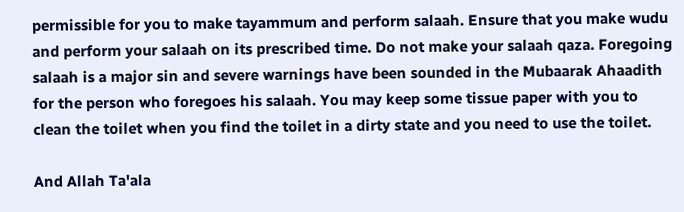permissible for you to make tayammum and perform salaah. Ensure that you make wudu and perform your salaah on its prescribed time. Do not make your salaah qaza. Foregoing salaah is a major sin and severe warnings have been sounded in the Mubaarak Ahaadith for the person who foregoes his salaah. You may keep some tissue paper with you to clean the toilet when you find the toilet in a dirty state and you need to use the toilet.

And Allah Ta'ala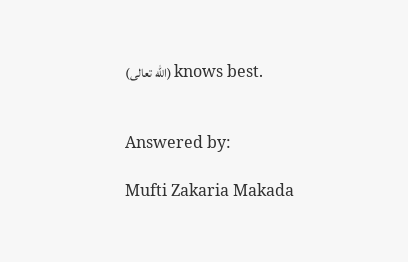(الله تعالى) knows best.


Answered by:

Mufti Zakaria Makada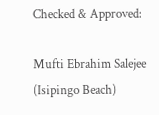Checked & Approved:

Mufti Ebrahim Salejee (Isipingo Beach)